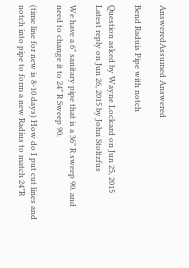AnsweredAssumed Answered

Bend Raduis Pipe with notch

Question asked by Wayne Lockard on Jun 25, 2015
Latest reply on Jun 26, 2015 by John Stoltzfus

We have a 6" sanitary pipe that is a 36" R sweep 90. and need to change it to 24" R Sweep 90.

(time line for new is 8-10 days) How do I put cut lines and notch into pipe to form a new Radius to match 24"R